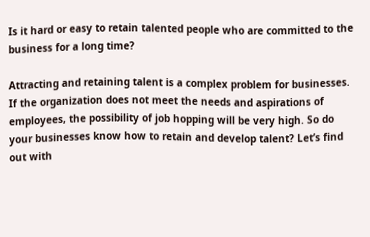Is it hard or easy to retain talented people who are committed to the business for a long time?

Attracting and retaining talent is a complex problem for businesses. If the organization does not meet the needs and aspirations of employees, the possibility of job hopping will be very high. So do your businesses know how to retain and develop talent? Let’s find out with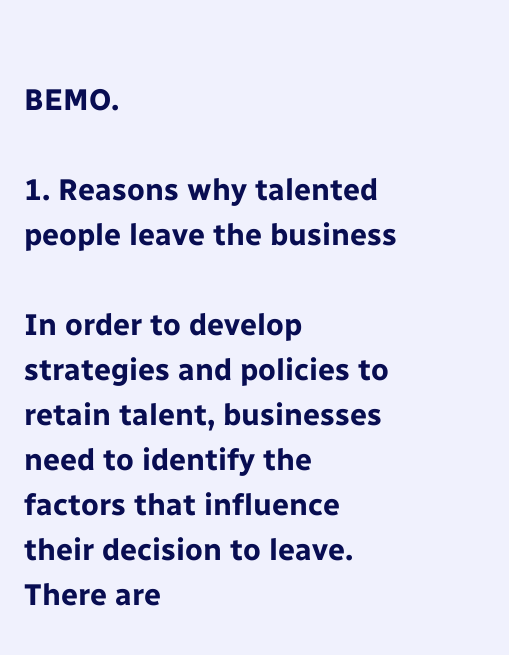BEMO.

1. Reasons why talented people leave the business

In order to develop strategies and policies to retain talent, businesses need to identify the factors that influence their decision to leave. There are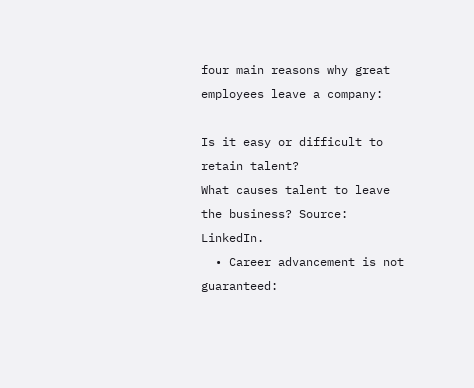four main reasons why great employees leave a company:

Is it easy or difficult to retain talent?
What causes talent to leave the business? Source: LinkedIn.
  • Career advancement is not guaranteed: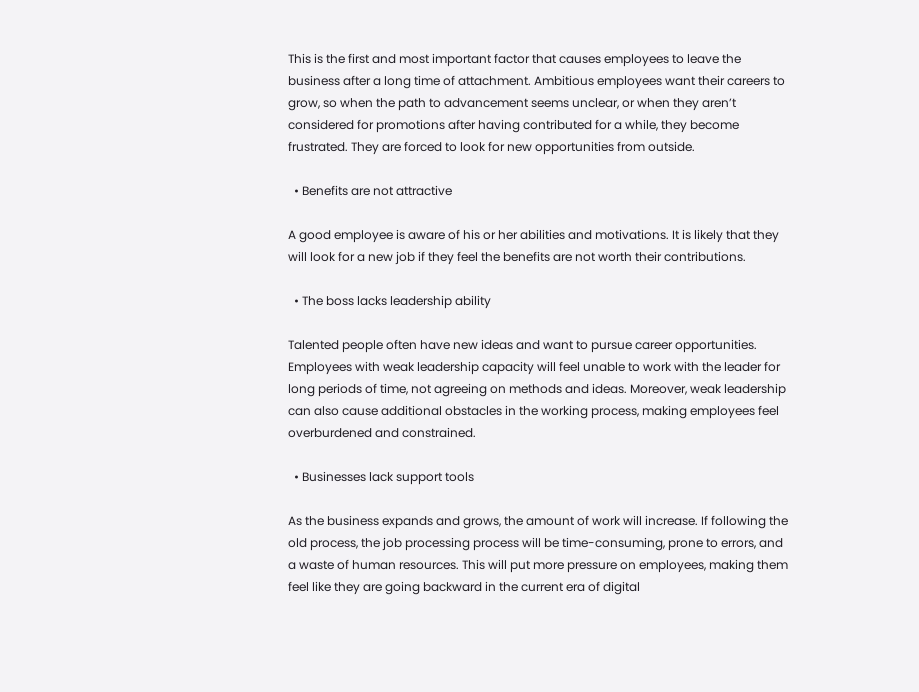This is the first and most important factor that causes employees to leave the business after a long time of attachment. Ambitious employees want their careers to grow, so when the path to advancement seems unclear, or when they aren’t considered for promotions after having contributed for a while, they become frustrated. They are forced to look for new opportunities from outside.

  • Benefits are not attractive

A good employee is aware of his or her abilities and motivations. It is likely that they will look for a new job if they feel the benefits are not worth their contributions.

  • The boss lacks leadership ability

Talented people often have new ideas and want to pursue career opportunities. Employees with weak leadership capacity will feel unable to work with the leader for long periods of time, not agreeing on methods and ideas. Moreover, weak leadership can also cause additional obstacles in the working process, making employees feel overburdened and constrained.

  • Businesses lack support tools

As the business expands and grows, the amount of work will increase. If following the old process, the job processing process will be time-consuming, prone to errors, and a waste of human resources. This will put more pressure on employees, making them feel like they are going backward in the current era of digital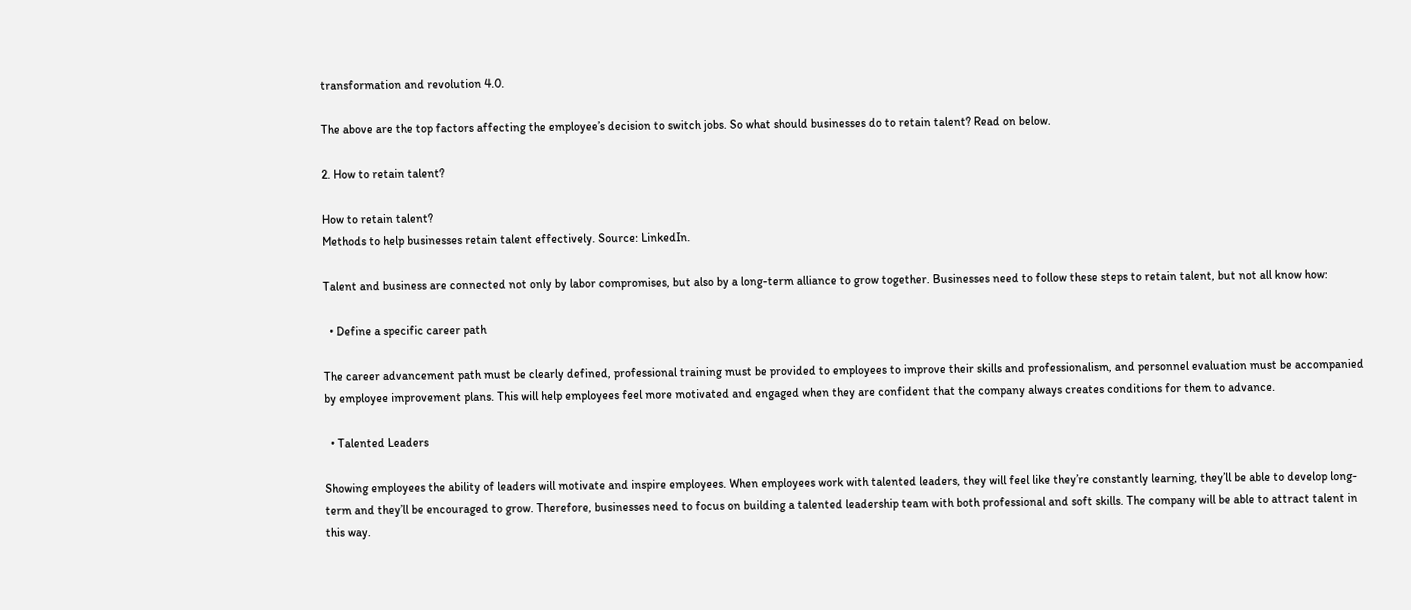transformation and revolution 4.0.

The above are the top factors affecting the employee’s decision to switch jobs. So what should businesses do to retain talent? Read on below.

2. How to retain talent?

How to retain talent?
Methods to help businesses retain talent effectively. Source: LinkedIn.

Talent and business are connected not only by labor compromises, but also by a long-term alliance to grow together. Businesses need to follow these steps to retain talent, but not all know how:

  • Define a specific career path

The career advancement path must be clearly defined, professional training must be provided to employees to improve their skills and professionalism, and personnel evaluation must be accompanied by employee improvement plans. This will help employees feel more motivated and engaged when they are confident that the company always creates conditions for them to advance.

  • Talented Leaders

Showing employees the ability of leaders will motivate and inspire employees. When employees work with talented leaders, they will feel like they’re constantly learning, they’ll be able to develop long-term and they’ll be encouraged to grow. Therefore, businesses need to focus on building a talented leadership team with both professional and soft skills. The company will be able to attract talent in this way.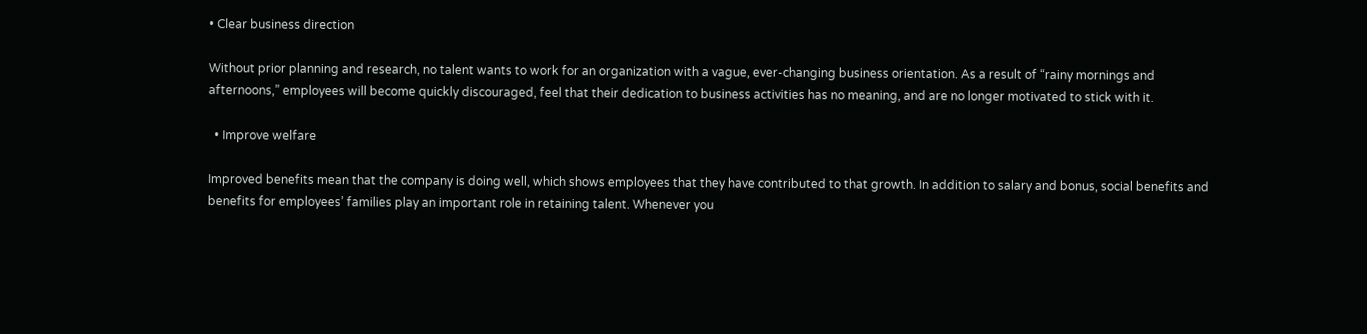• Clear business direction

Without prior planning and research, no talent wants to work for an organization with a vague, ever-changing business orientation. As a result of “rainy mornings and afternoons,” employees will become quickly discouraged, feel that their dedication to business activities has no meaning, and are no longer motivated to stick with it.

  • Improve welfare

Improved benefits mean that the company is doing well, which shows employees that they have contributed to that growth. In addition to salary and bonus, social benefits and benefits for employees’ families play an important role in retaining talent. Whenever you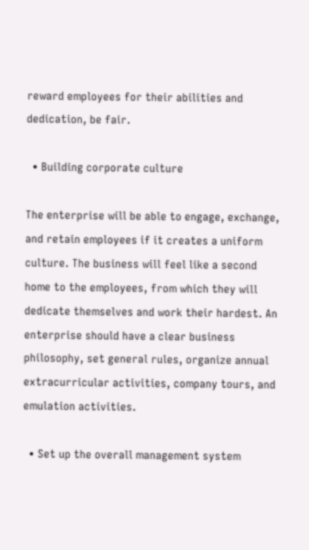reward employees for their abilities and dedication, be fair.

  • Building corporate culture

The enterprise will be able to engage, exchange, and retain employees if it creates a uniform culture. The business will feel like a second home to the employees, from which they will dedicate themselves and work their hardest. An enterprise should have a clear business philosophy, set general rules, organize annual extracurricular activities, company tours, and emulation activities.

  • Set up the overall management system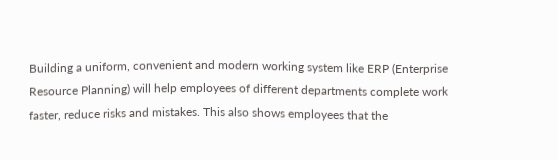Building a uniform, convenient and modern working system like ERP (Enterprise Resource Planning) will help employees of different departments complete work faster, reduce risks and mistakes. This also shows employees that the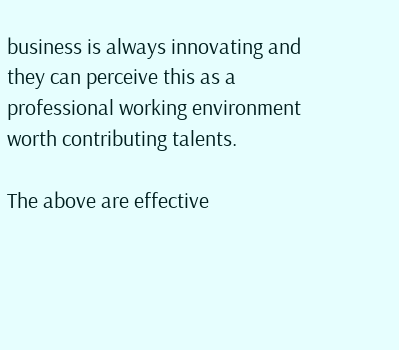business is always innovating and they can perceive this as a professional working environment worth contributing talents.

The above are effective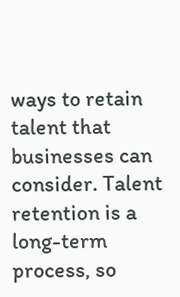ways to retain talent that businesses can consider. Talent retention is a long-term process, so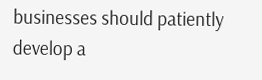businesses should patiently develop a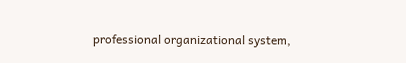professional organizational system,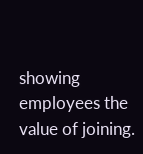showing employees the value of joining.